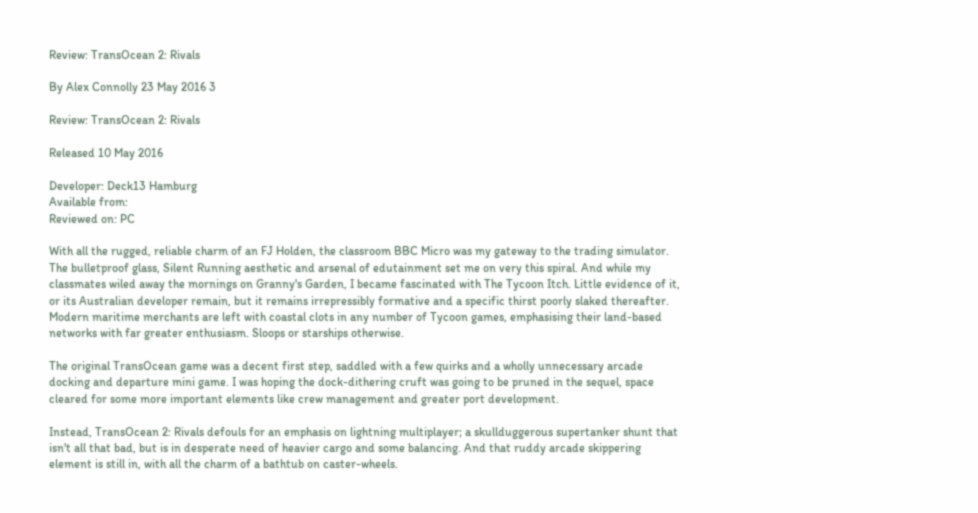Review: TransOcean 2: Rivals

By Alex Connolly 23 May 2016 3

Review: TransOcean 2: Rivals

Released 10 May 2016

Developer: Deck13 Hamburg
Available from:
Reviewed on: PC

With all the rugged, reliable charm of an FJ Holden, the classroom BBC Micro was my gateway to the trading simulator. The bulletproof glass, Silent Running aesthetic and arsenal of edutainment set me on very this spiral. And while my classmates wiled away the mornings on Granny's Garden, I became fascinated with The Tycoon Itch. Little evidence of it, or its Australian developer remain, but it remains irrepressibly formative and a specific thirst poorly slaked thereafter. Modern maritime merchants are left with coastal clots in any number of Tycoon games, emphasising their land-based networks with far greater enthusiasm. Sloops or starships otherwise.

The original TransOcean game was a decent first step, saddled with a few quirks and a wholly unnecessary arcade docking and departure mini game. I was hoping the dock-dithering cruft was going to be pruned in the sequel, space cleared for some more important elements like crew management and greater port development.

Instead, TransOcean 2: Rivals defouls for an emphasis on lightning multiplayer; a skullduggerous supertanker shunt that isn't all that bad, but is in desperate need of heavier cargo and some balancing. And that ruddy arcade skippering element is still in, with all the charm of a bathtub on caster-wheels.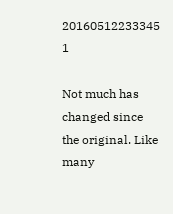20160512233345 1

Not much has changed since the original. Like many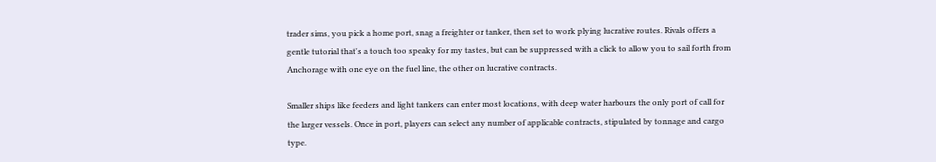trader sims, you pick a home port, snag a freighter or tanker, then set to work plying lucrative routes. Rivals offers a gentle tutorial that's a touch too speaky for my tastes, but can be suppressed with a click to allow you to sail forth from Anchorage with one eye on the fuel line, the other on lucrative contracts.

Smaller ships like feeders and light tankers can enter most locations, with deep water harbours the only port of call for the larger vessels. Once in port, players can select any number of applicable contracts, stipulated by tonnage and cargo type.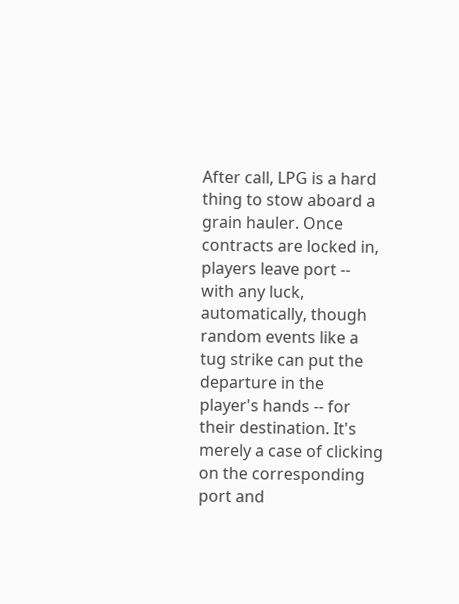After call, LPG is a hard thing to stow aboard a grain hauler. Once contracts are locked in, players leave port -- with any luck, automatically, though random events like a tug strike can put the departure in the player's hands -- for their destination. It's merely a case of clicking on the corresponding port and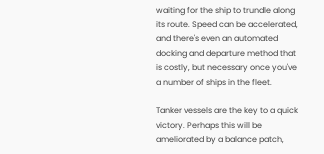waiting for the ship to trundle along its route. Speed can be accelerated, and there's even an automated docking and departure method that is costly, but necessary once you've a number of ships in the fleet.

Tanker vessels are the key to a quick victory. Perhaps this will be ameliorated by a balance patch,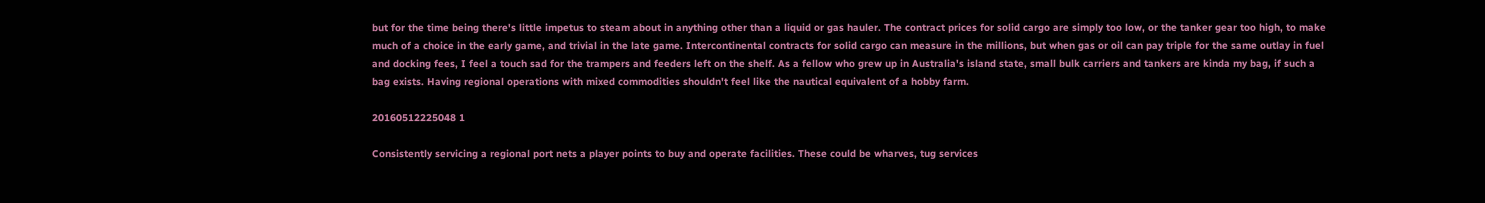but for the time being there's little impetus to steam about in anything other than a liquid or gas hauler. The contract prices for solid cargo are simply too low, or the tanker gear too high, to make much of a choice in the early game, and trivial in the late game. Intercontinental contracts for solid cargo can measure in the millions, but when gas or oil can pay triple for the same outlay in fuel and docking fees, I feel a touch sad for the trampers and feeders left on the shelf. As a fellow who grew up in Australia's island state, small bulk carriers and tankers are kinda my bag, if such a bag exists. Having regional operations with mixed commodities shouldn't feel like the nautical equivalent of a hobby farm.

20160512225048 1

Consistently servicing a regional port nets a player points to buy and operate facilities. These could be wharves, tug services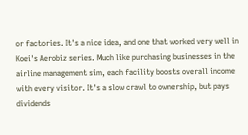or factories. It's a nice idea, and one that worked very well in Koei's Aerobiz series. Much like purchasing businesses in the airline management sim, each facility boosts overall income with every visitor. It's a slow crawl to ownership, but pays dividends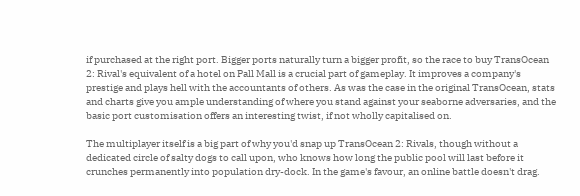if purchased at the right port. Bigger ports naturally turn a bigger profit, so the race to buy TransOcean 2: Rival's equivalent of a hotel on Pall Mall is a crucial part of gameplay. It improves a company's prestige and plays hell with the accountants of others. As was the case in the original TransOcean, stats and charts give you ample understanding of where you stand against your seaborne adversaries, and the basic port customisation offers an interesting twist, if not wholly capitalised on.

The multiplayer itself is a big part of why you'd snap up TransOcean 2: Rivals, though without a dedicated circle of salty dogs to call upon, who knows how long the public pool will last before it crunches permanently into population dry-dock. In the game's favour, an online battle doesn't drag.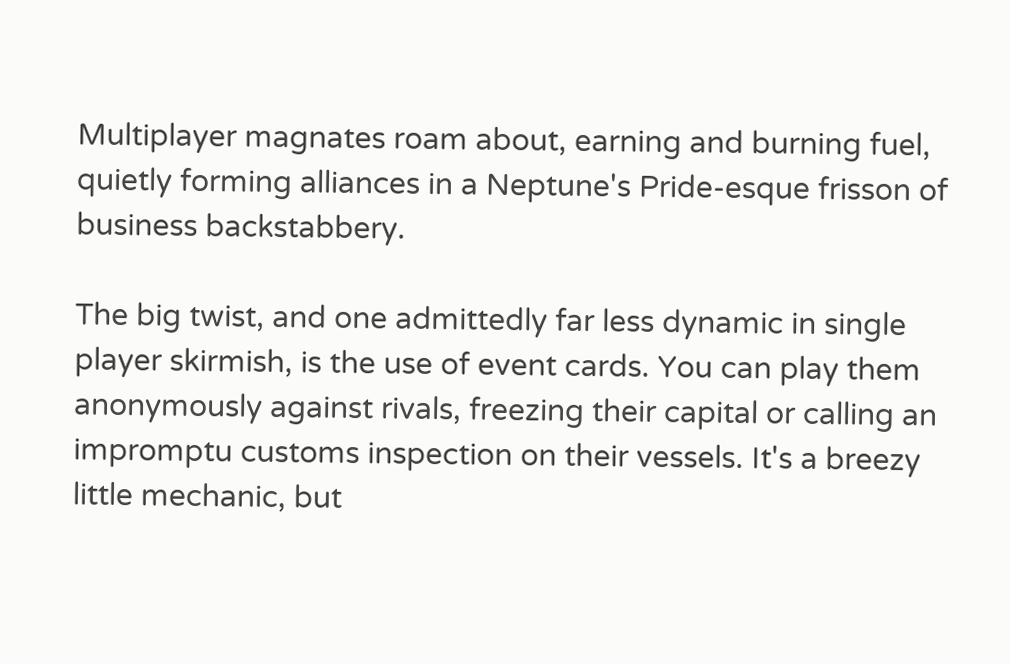Multiplayer magnates roam about, earning and burning fuel, quietly forming alliances in a Neptune's Pride-esque frisson of business backstabbery.

The big twist, and one admittedly far less dynamic in single player skirmish, is the use of event cards. You can play them anonymously against rivals, freezing their capital or calling an impromptu customs inspection on their vessels. It's a breezy little mechanic, but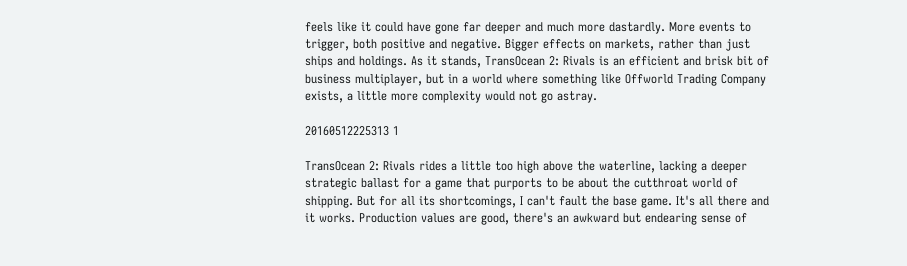feels like it could have gone far deeper and much more dastardly. More events to trigger, both positive and negative. Bigger effects on markets, rather than just ships and holdings. As it stands, TransOcean 2: Rivals is an efficient and brisk bit of business multiplayer, but in a world where something like Offworld Trading Company exists, a little more complexity would not go astray.

20160512225313 1

TransOcean 2: Rivals rides a little too high above the waterline, lacking a deeper strategic ballast for a game that purports to be about the cutthroat world of shipping. But for all its shortcomings, I can't fault the base game. It's all there and it works. Production values are good, there's an awkward but endearing sense of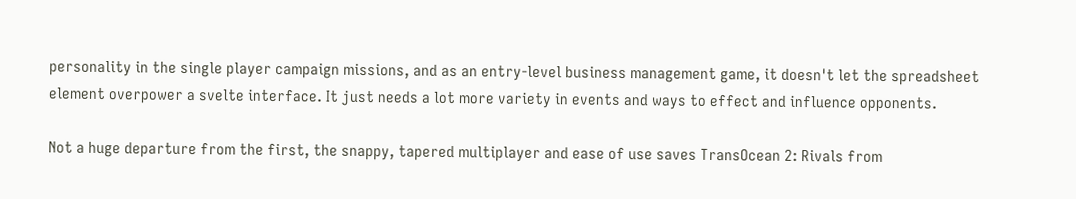personality in the single player campaign missions, and as an entry-level business management game, it doesn't let the spreadsheet element overpower a svelte interface. It just needs a lot more variety in events and ways to effect and influence opponents.

Not a huge departure from the first, the snappy, tapered multiplayer and ease of use saves TransOcean 2: Rivals from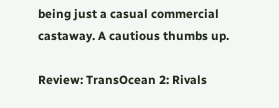being just a casual commercial castaway. A cautious thumbs up.

Review: TransOcean 2: Rivals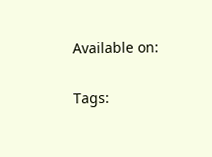Available on:

Tags: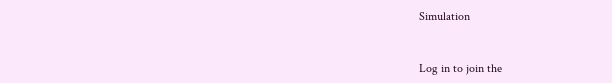Simulation



Log in to join the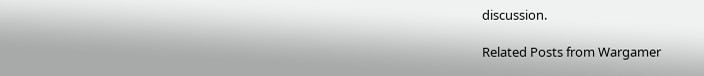discussion.

Related Posts from Wargamer